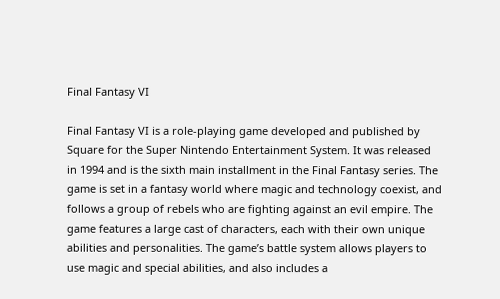Final Fantasy VI

Final Fantasy VI is a role-playing game developed and published by Square for the Super Nintendo Entertainment System. It was released in 1994 and is the sixth main installment in the Final Fantasy series. The game is set in a fantasy world where magic and technology coexist, and follows a group of rebels who are fighting against an evil empire. The game features a large cast of characters, each with their own unique abilities and personalities. The game’s battle system allows players to use magic and special abilities, and also includes a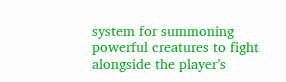system for summoning powerful creatures to fight alongside the player’s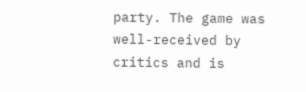party. The game was well-received by critics and is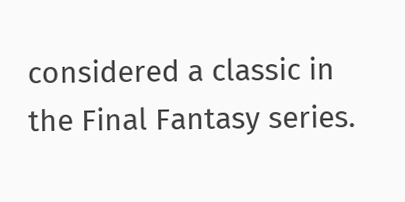considered a classic in the Final Fantasy series.